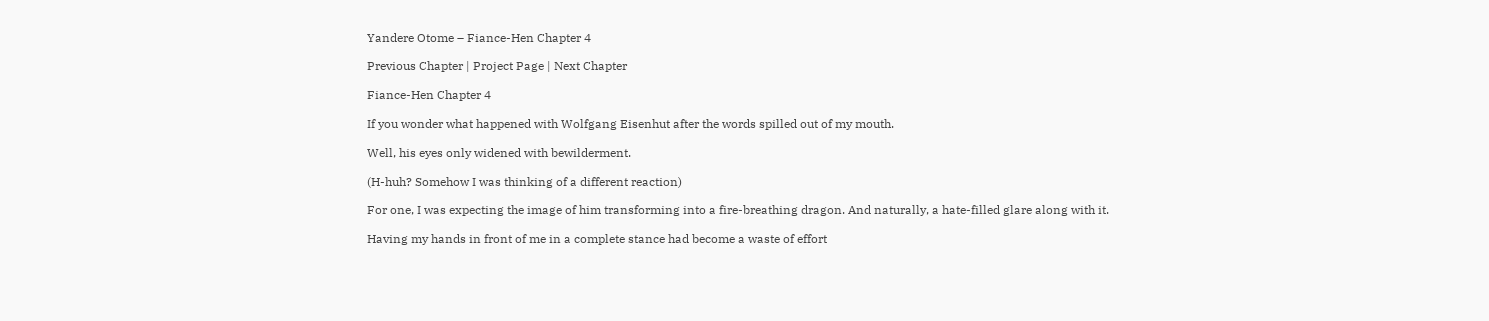Yandere Otome – Fiance-Hen Chapter 4

Previous Chapter | Project Page | Next Chapter

Fiance-Hen Chapter 4

If you wonder what happened with Wolfgang Eisenhut after the words spilled out of my mouth.

Well, his eyes only widened with bewilderment.

(H-huh? Somehow I was thinking of a different reaction)

For one, I was expecting the image of him transforming into a fire-breathing dragon. And naturally, a hate-filled glare along with it.

Having my hands in front of me in a complete stance had become a waste of effort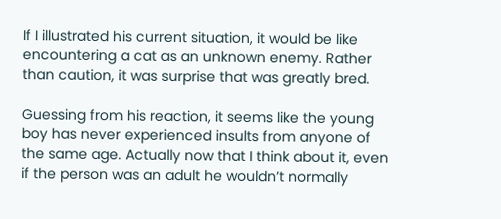If I illustrated his current situation, it would be like encountering a cat as an unknown enemy. Rather than caution, it was surprise that was greatly bred.

Guessing from his reaction, it seems like the young boy has never experienced insults from anyone of the same age. Actually now that I think about it, even if the person was an adult he wouldn’t normally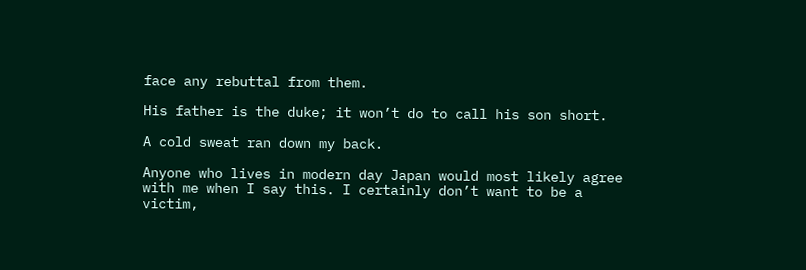face any rebuttal from them.

His father is the duke; it won’t do to call his son short.

A cold sweat ran down my back.

Anyone who lives in modern day Japan would most likely agree with me when I say this. I certainly don’t want to be a victim,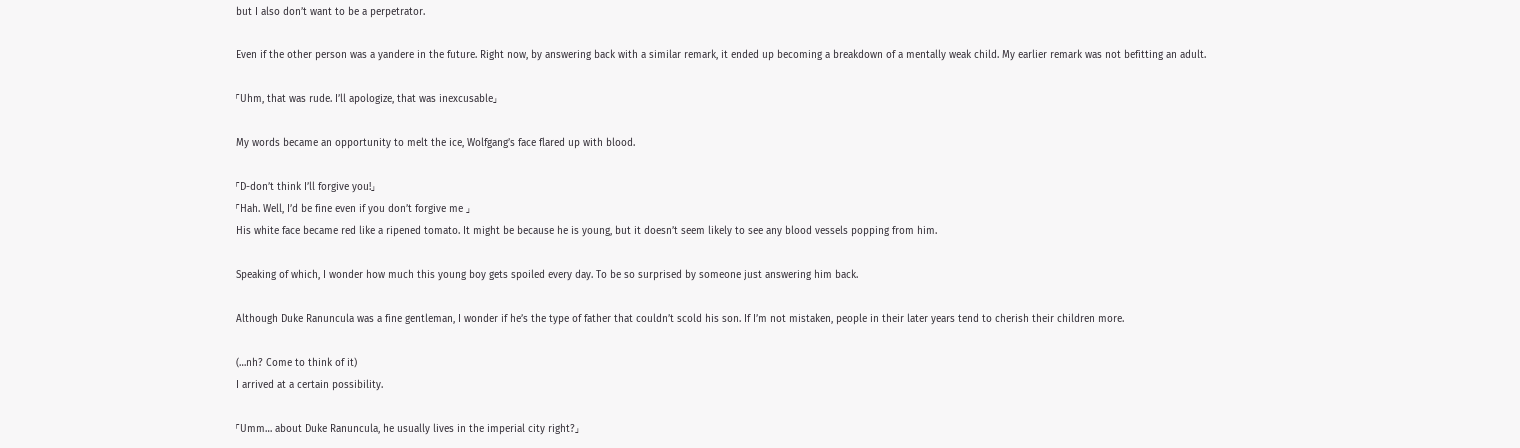but I also don’t want to be a perpetrator.

Even if the other person was a yandere in the future. Right now, by answering back with a similar remark, it ended up becoming a breakdown of a mentally weak child. My earlier remark was not befitting an adult.

「Uhm, that was rude. I’ll apologize, that was inexcusable」

My words became an opportunity to melt the ice, Wolfgang’s face flared up with blood.

「D-don’t think I’ll forgive you!」
「Hah. Well, I’d be fine even if you don’t forgive me 」
His white face became red like a ripened tomato. It might be because he is young, but it doesn’t seem likely to see any blood vessels popping from him.

Speaking of which, I wonder how much this young boy gets spoiled every day. To be so surprised by someone just answering him back.

Although Duke Ranuncula was a fine gentleman, I wonder if he’s the type of father that couldn’t scold his son. If I’m not mistaken, people in their later years tend to cherish their children more.

(…nh? Come to think of it)
I arrived at a certain possibility.

「Umm… about Duke Ranuncula, he usually lives in the imperial city right?」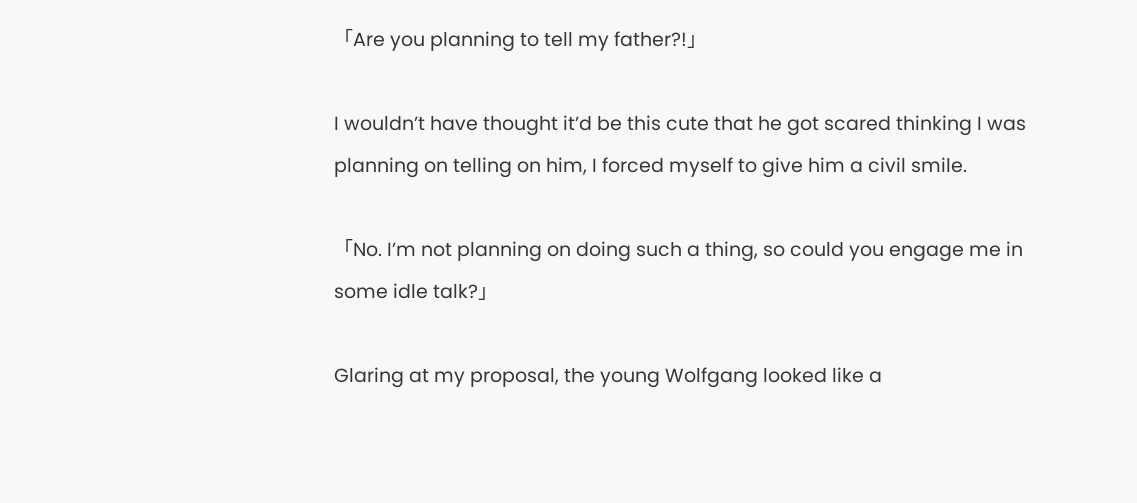「Are you planning to tell my father?!」

I wouldn’t have thought it’d be this cute that he got scared thinking I was planning on telling on him, I forced myself to give him a civil smile.

「No. I’m not planning on doing such a thing, so could you engage me in some idle talk?」

Glaring at my proposal, the young Wolfgang looked like a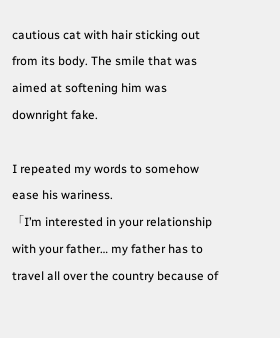cautious cat with hair sticking out from its body. The smile that was aimed at softening him was downright fake.

I repeated my words to somehow ease his wariness.
「I’m interested in your relationship with your father… my father has to travel all over the country because of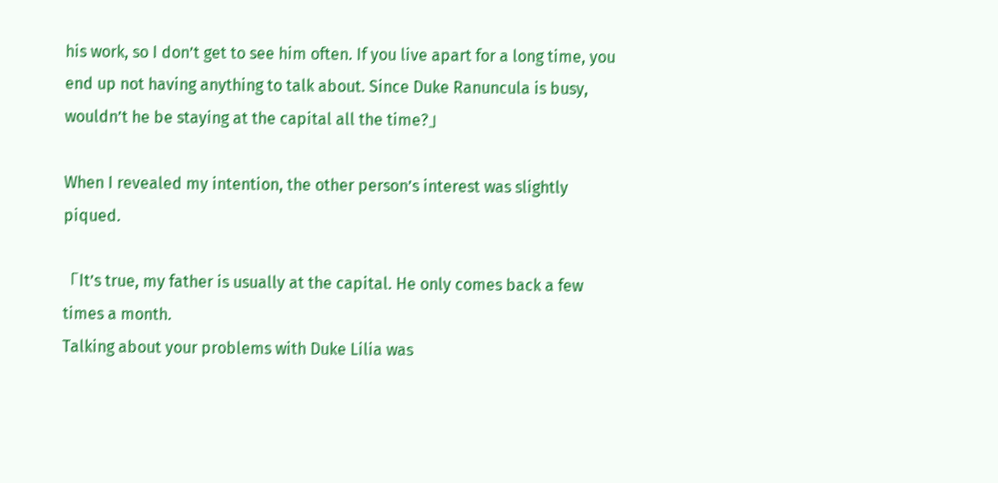his work, so I don’t get to see him often. If you live apart for a long time, you end up not having anything to talk about. Since Duke Ranuncula is busy, wouldn’t he be staying at the capital all the time?」

When I revealed my intention, the other person’s interest was slightly piqued.

「It’s true, my father is usually at the capital. He only comes back a few times a month.
Talking about your problems with Duke Lilia was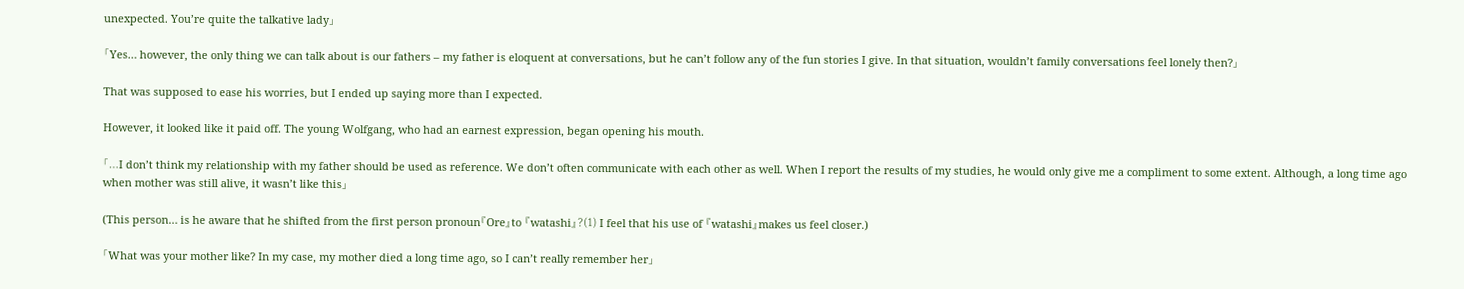unexpected. You’re quite the talkative lady」

「Yes… however, the only thing we can talk about is our fathers – my father is eloquent at conversations, but he can’t follow any of the fun stories I give. In that situation, wouldn’t family conversations feel lonely then?」

That was supposed to ease his worries, but I ended up saying more than I expected.

However, it looked like it paid off. The young Wolfgang, who had an earnest expression, began opening his mouth.

「…I don’t think my relationship with my father should be used as reference. We don’t often communicate with each other as well. When I report the results of my studies, he would only give me a compliment to some extent. Although, a long time ago when mother was still alive, it wasn’t like this」

(This person… is he aware that he shifted from the first person pronoun『Ore』to 『watashi』?(1) I feel that his use of 『watashi』makes us feel closer.)

「What was your mother like? In my case, my mother died a long time ago, so I can’t really remember her」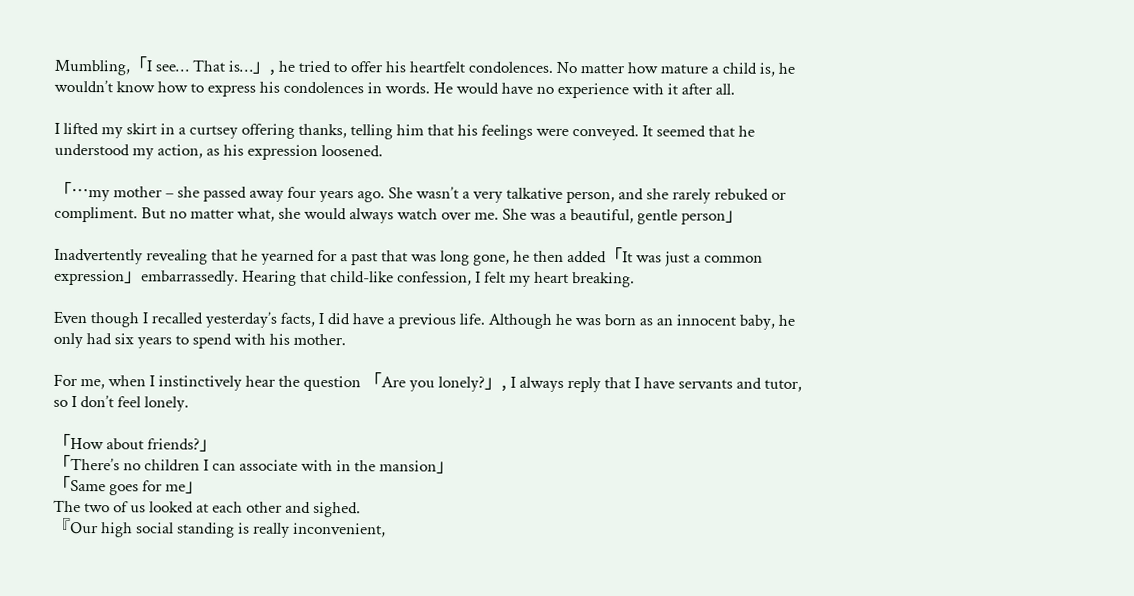Mumbling,「I see… That is…」, he tried to offer his heartfelt condolences. No matter how mature a child is, he wouldn’t know how to express his condolences in words. He would have no experience with it after all.

I lifted my skirt in a curtsey offering thanks, telling him that his feelings were conveyed. It seemed that he understood my action, as his expression loosened.

「…my mother – she passed away four years ago. She wasn’t a very talkative person, and she rarely rebuked or compliment. But no matter what, she would always watch over me. She was a beautiful, gentle person」

Inadvertently revealing that he yearned for a past that was long gone, he then added「It was just a common expression」embarrassedly. Hearing that child-like confession, I felt my heart breaking.

Even though I recalled yesterday’s facts, I did have a previous life. Although he was born as an innocent baby, he only had six years to spend with his mother.

For me, when I instinctively hear the question 「Are you lonely?」, I always reply that I have servants and tutor, so I don’t feel lonely.

「How about friends?」
「There’s no children I can associate with in the mansion」
「Same goes for me」
The two of us looked at each other and sighed.
『Our high social standing is really inconvenient,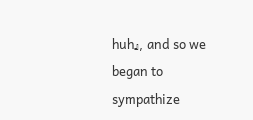huh』, and so we began to sympathize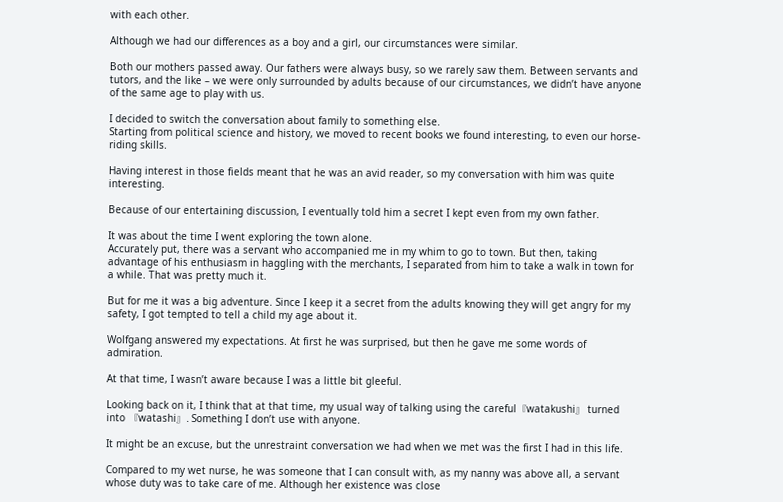with each other.

Although we had our differences as a boy and a girl, our circumstances were similar.

Both our mothers passed away. Our fathers were always busy, so we rarely saw them. Between servants and tutors, and the like – we were only surrounded by adults because of our circumstances, we didn’t have anyone of the same age to play with us.

I decided to switch the conversation about family to something else.
Starting from political science and history, we moved to recent books we found interesting, to even our horse-riding skills.

Having interest in those fields meant that he was an avid reader, so my conversation with him was quite interesting.

Because of our entertaining discussion, I eventually told him a secret I kept even from my own father.

It was about the time I went exploring the town alone.
Accurately put, there was a servant who accompanied me in my whim to go to town. But then, taking advantage of his enthusiasm in haggling with the merchants, I separated from him to take a walk in town for a while. That was pretty much it.

But for me it was a big adventure. Since I keep it a secret from the adults knowing they will get angry for my safety, I got tempted to tell a child my age about it.

Wolfgang answered my expectations. At first he was surprised, but then he gave me some words of admiration.

At that time, I wasn’t aware because I was a little bit gleeful.

Looking back on it, I think that at that time, my usual way of talking using the careful『watakushi』 turned into 『watashi』. Something I don’t use with anyone.

It might be an excuse, but the unrestraint conversation we had when we met was the first I had in this life.

Compared to my wet nurse, he was someone that I can consult with, as my nanny was above all, a servant whose duty was to take care of me. Although her existence was close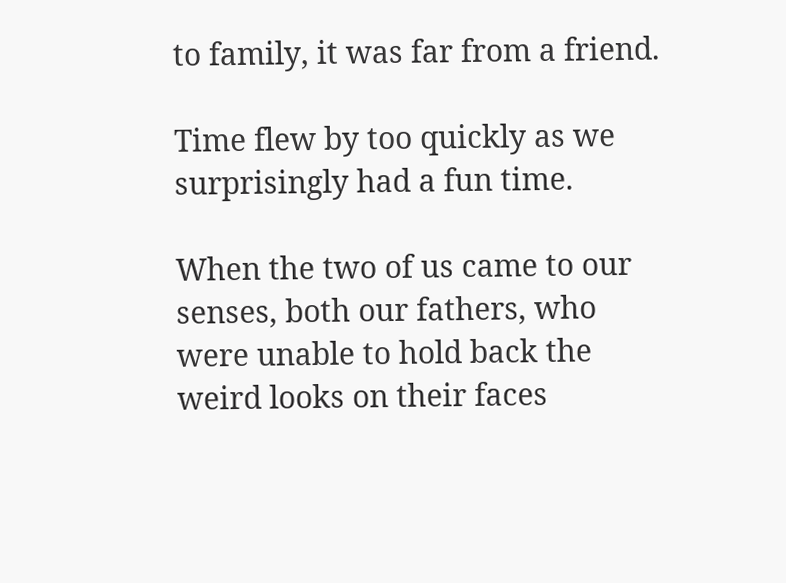to family, it was far from a friend.

Time flew by too quickly as we surprisingly had a fun time.

When the two of us came to our senses, both our fathers, who were unable to hold back the weird looks on their faces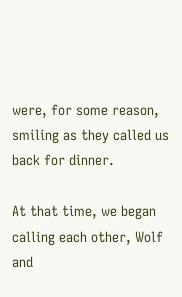were, for some reason, smiling as they called us back for dinner.

At that time, we began calling each other, Wolf and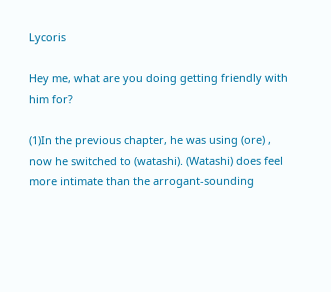Lycoris

Hey me, what are you doing getting friendly with him for?

(1)In the previous chapter, he was using (ore) , now he switched to (watashi). (Watashi) does feel more intimate than the arrogant-sounding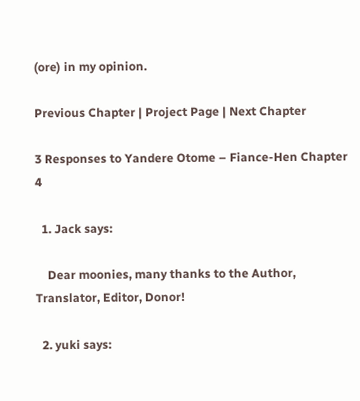(ore) in my opinion.

Previous Chapter | Project Page | Next Chapter

3 Responses to Yandere Otome – Fiance-Hen Chapter 4

  1. Jack says:

    Dear moonies, many thanks to the Author, Translator, Editor, Donor!

  2. yuki says: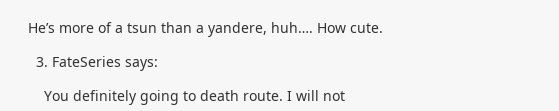He’s more of a tsun than a yandere, huh…. How cute.

  3. FateSeries says:

    You definitely going to death route. I will not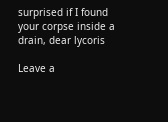surprised if I found your corpse inside a drain, dear lycoris

Leave a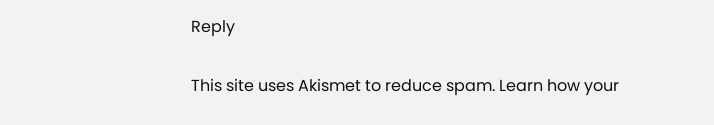Reply

This site uses Akismet to reduce spam. Learn how your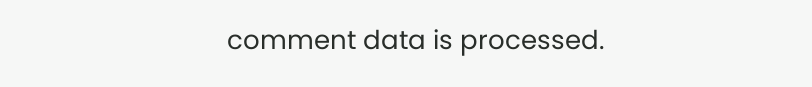comment data is processed.